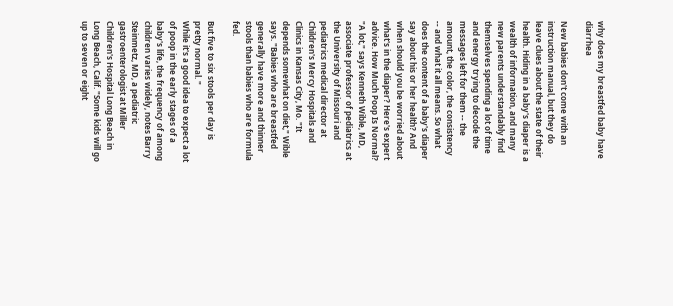why does my breastfed baby have diarrhea

New babies don't come with an instruction manual, but they do leave clues about the state of their health. Hiding in a baby's diaper is a wealth of information, and many new parents understandably find themselves spending a lot of time and energy trying to decode the messages left for them -- the amount, the color, the consistency -- and what it all means. So what does the content of a baby's diaper say about his or her health? And when should you be worried about what's in the diaper? Here's expert advice. How Much Poop Is Normal? "A lot," says Kenneth Wible, MD, associate professor of pediatrics at the University of Missouri and pediatrics medical director at Children's Mercy Hospitals and Clinics in Kansas City, Mo. "It depends somewhat on diet," Wible says. "Babies who are breastfed generally have more and thinner stools than babies who are formula fed.

But five to six stools per day is pretty normal. "
While it's a good idea to expect a lot of poop in the early stages of a baby's life, the frequency of among children varies widely, notes Barry Steinmetz, MD, a pediatric gastroenterologist at Miller Children's Hospital Long Beach in Long Beach, Calif. "Some kids will go up to seven or eight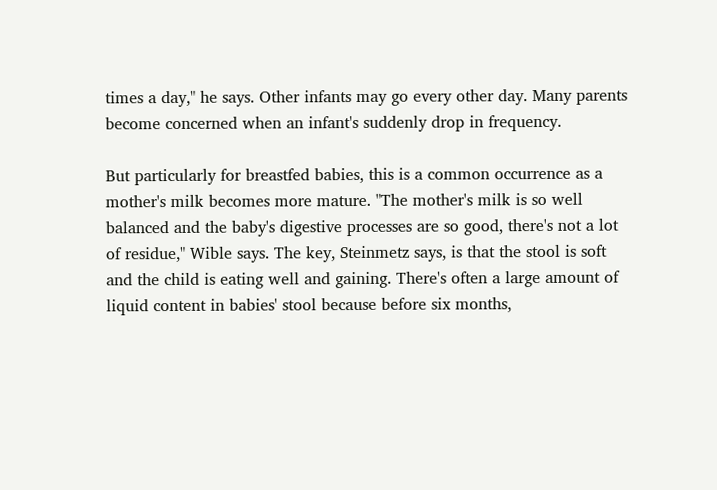times a day," he says. Other infants may go every other day. Many parents become concerned when an infant's suddenly drop in frequency.

But particularly for breastfed babies, this is a common occurrence as a mother's milk becomes more mature. "The mother's milk is so well balanced and the baby's digestive processes are so good, there's not a lot of residue," Wible says. The key, Steinmetz says, is that the stool is soft and the child is eating well and gaining. There's often a large amount of liquid content in babies' stool because before six months,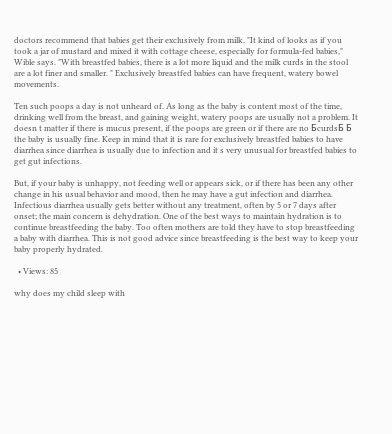doctors recommend that babies get their exclusively from milk. "It kind of looks as if you took a jar of mustard and mixed it with cottage cheese, especially for formula-fed babies," Wible says. "With breastfed babies, there is a lot more liquid and the milk curds in the stool are a lot finer and smaller. " Exclusively breastfed babies can have frequent, watery bowel movements.

Ten such poops a day is not unheard of. As long as the baby is content most of the time, drinking well from the breast, and gaining weight, watery poops are usually not a problem. It doesn t matter if there is mucus present, if the poops are green or if there are no БcurdsБ Б the baby is usually fine. Keep in mind that it is rare for exclusively breastfed babies to have diarrhea since diarrhea is usually due to infection and it s very unusual for breastfed babies to get gut infections.

But, if your baby is unhappy, not feeding well or appears sick, or if there has been any other change in his usual behavior and mood, then he may have a gut infection and diarrhea. Infectious diarrhea usually gets better without any treatment, often by 5 or 7 days after onset; the main concern is dehydration. One of the best ways to maintain hydration is to continue breastfeeding the baby. Too often mothers are told they have to stop breastfeeding a baby with diarrhea. This is not good advice since breastfeeding is the best way to keep your baby properly hydrated.

  • Views: 85

why does my child sleep with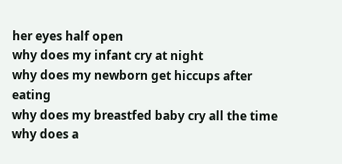her eyes half open
why does my infant cry at night
why does my newborn get hiccups after eating
why does my breastfed baby cry all the time
why does a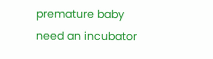premature baby need an incubator